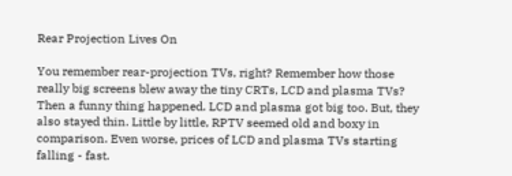Rear Projection Lives On

You remember rear-projection TVs, right? Remember how those really big screens blew away the tiny CRTs, LCD and plasma TVs? Then a funny thing happened. LCD and plasma got big too. But, they also stayed thin. Little by little, RPTV seemed old and boxy in comparison. Even worse, prices of LCD and plasma TVs starting falling - fast.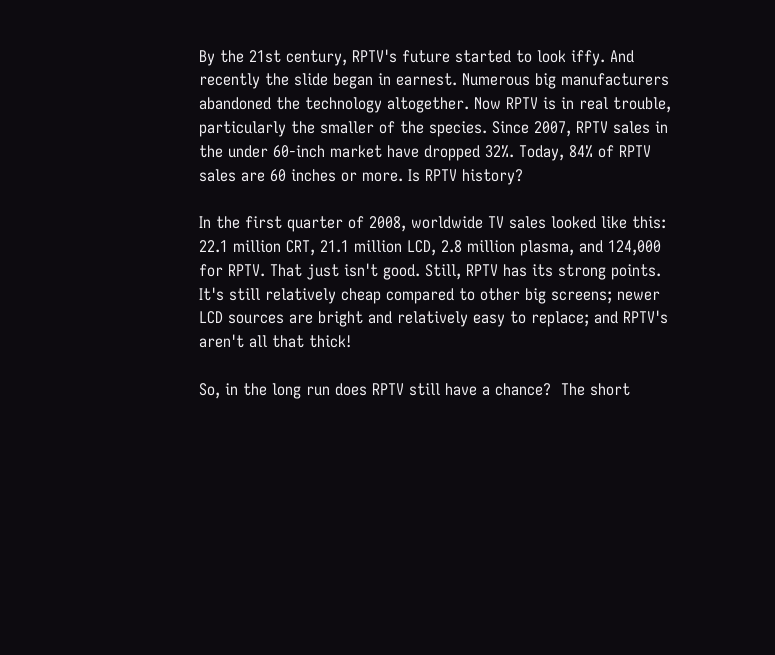By the 21st century, RPTV's future started to look iffy. And recently the slide began in earnest. Numerous big manufacturers abandoned the technology altogether. Now RPTV is in real trouble, particularly the smaller of the species. Since 2007, RPTV sales in the under 60-inch market have dropped 32%. Today, 84% of RPTV sales are 60 inches or more. Is RPTV history?

In the first quarter of 2008, worldwide TV sales looked like this: 22.1 million CRT, 21.1 million LCD, 2.8 million plasma, and 124,000 for RPTV. That just isn't good. Still, RPTV has its strong points. It's still relatively cheap compared to other big screens; newer LCD sources are bright and relatively easy to replace; and RPTV's aren't all that thick!

So, in the long run does RPTV still have a chance?  The short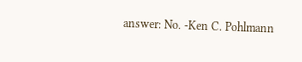answer: No. -Ken C. Pohlmann